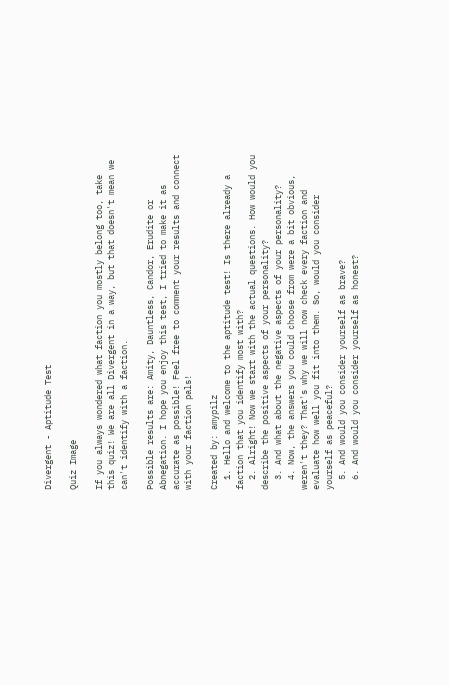Divergent - Aptitude Test

Quiz Image

If you always wondered what faction you mostly belong too, take this quiz! We are all Divergent in a way, but that doesn't mean we can't identify with a faction.

Possible results are: Amity, Dauntless, Candor, Erudite or Abnegation. I hope you enjoy this test, I tried to make it as accurate as possible! Feel free to comment your results and connect with your faction pals!

Created by: amypilz
  1. Hello and welcome to the aptitude test! Is there already a faction that you identify most with?
  2. Alright! Now we start with the actual questions. How would you describe the positive aspects of your personality?
  3. And what about the negative aspects of your personality?
  4. Now, the answers you could choose from were a bit obvious, weren't they? That's why we will now check every faction and evaluate how well you fit into them. So, would you consider yourself as peaceful?
  5. And would you consider yourself as brave?
  6. And would you consider yourself as honest?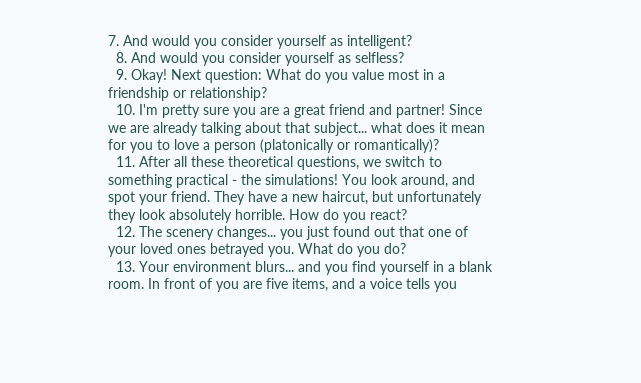7. And would you consider yourself as intelligent?
  8. And would you consider yourself as selfless?
  9. Okay! Next question: What do you value most in a friendship or relationship?
  10. I'm pretty sure you are a great friend and partner! Since we are already talking about that subject... what does it mean for you to love a person (platonically or romantically)?
  11. After all these theoretical questions, we switch to something practical - the simulations! You look around, and spot your friend. They have a new haircut, but unfortunately they look absolutely horrible. How do you react?
  12. The scenery changes... you just found out that one of your loved ones betrayed you. What do you do?
  13. Your environment blurs... and you find yourself in a blank room. In front of you are five items, and a voice tells you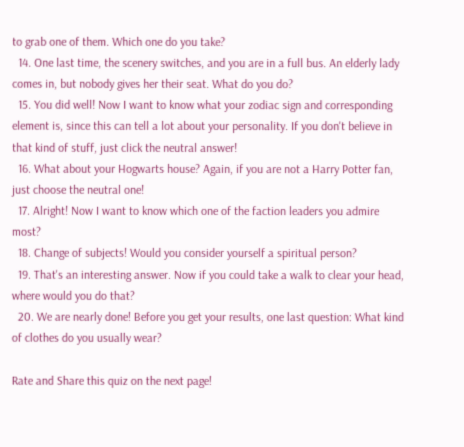to grab one of them. Which one do you take?
  14. One last time, the scenery switches, and you are in a full bus. An elderly lady comes in, but nobody gives her their seat. What do you do?
  15. You did well! Now I want to know what your zodiac sign and corresponding element is, since this can tell a lot about your personality. If you don't believe in that kind of stuff, just click the neutral answer!
  16. What about your Hogwarts house? Again, if you are not a Harry Potter fan, just choose the neutral one!
  17. Alright! Now I want to know which one of the faction leaders you admire most?
  18. Change of subjects! Would you consider yourself a spiritual person?
  19. That's an interesting answer. Now if you could take a walk to clear your head, where would you do that?
  20. We are nearly done! Before you get your results, one last question: What kind of clothes do you usually wear?

Rate and Share this quiz on the next page!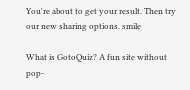You're about to get your result. Then try our new sharing options. smile

What is GotoQuiz? A fun site without pop-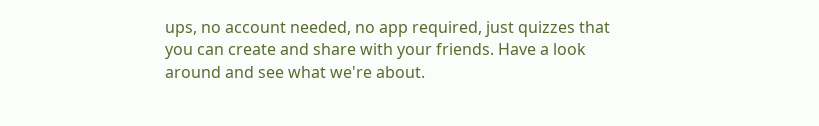ups, no account needed, no app required, just quizzes that you can create and share with your friends. Have a look around and see what we're about.